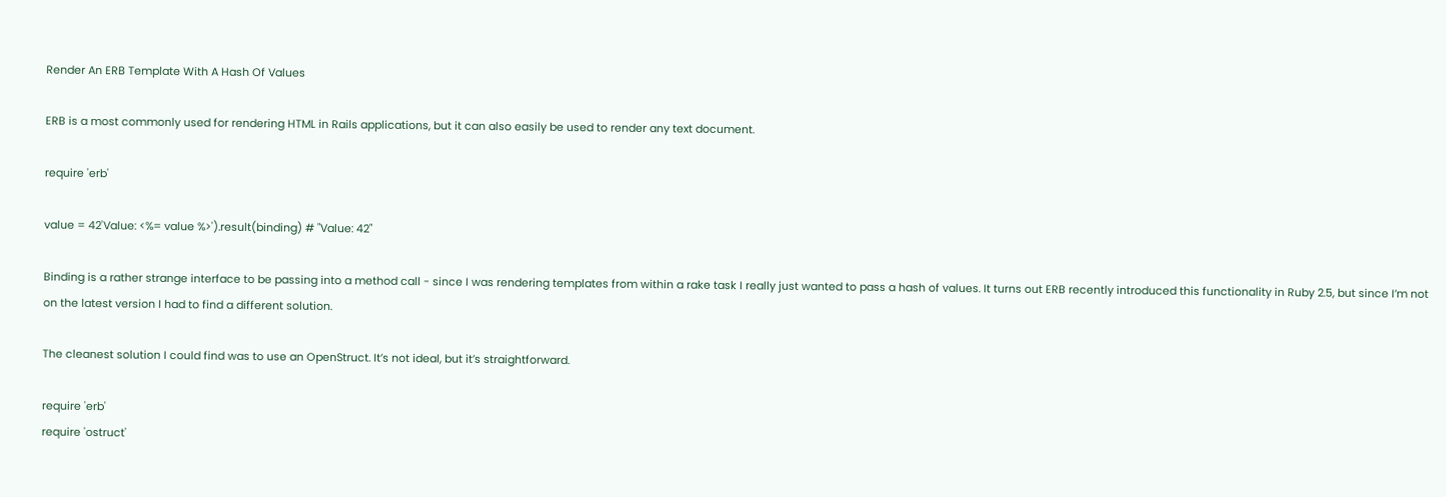Render An ERB Template With A Hash Of Values

ERB is a most commonly used for rendering HTML in Rails applications, but it can also easily be used to render any text document.

require 'erb'

value = 42'Value: <%= value %>').result(binding) # "Value: 42"

Binding is a rather strange interface to be passing into a method call - since I was rendering templates from within a rake task I really just wanted to pass a hash of values. It turns out ERB recently introduced this functionality in Ruby 2.5, but since I’m not on the latest version I had to find a different solution.

The cleanest solution I could find was to use an OpenStruct. It’s not ideal, but it’s straightforward.

require 'erb'
require 'ostruct'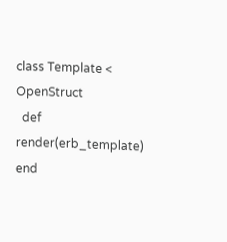class Template < OpenStruct
  def render(erb_template)
end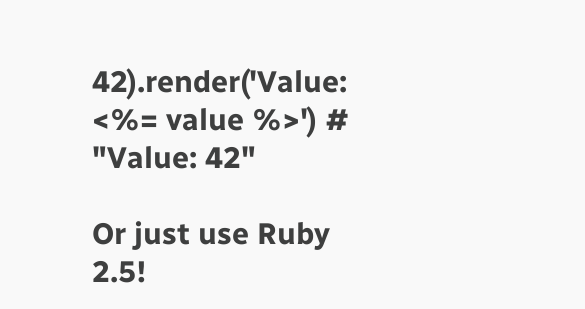42).render('Value: <%= value %>') # "Value: 42"

Or just use Ruby 2.5!